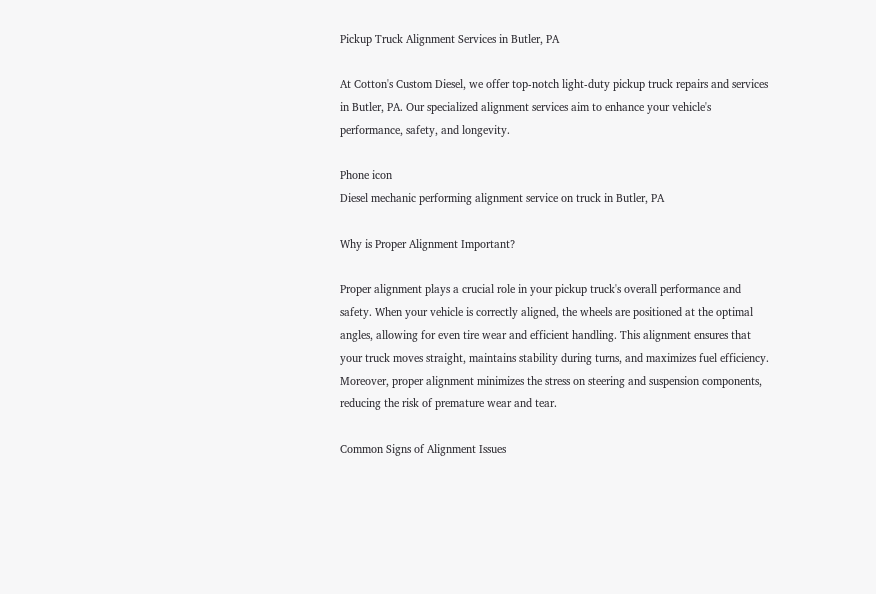Pickup Truck Alignment Services in Butler, PA

At Cotton's Custom Diesel, we offer top-notch light-duty pickup truck repairs and services in Butler, PA. Our specialized alignment services aim to enhance your vehicle's performance, safety, and longevity.

Phone icon
Diesel mechanic performing alignment service on truck in Butler, PA

Why is Proper Alignment Important?

Proper alignment plays a crucial role in your pickup truck's overall performance and safety. When your vehicle is correctly aligned, the wheels are positioned at the optimal angles, allowing for even tire wear and efficient handling. This alignment ensures that your truck moves straight, maintains stability during turns, and maximizes fuel efficiency. Moreover, proper alignment minimizes the stress on steering and suspension components, reducing the risk of premature wear and tear.

Common Signs of Alignment Issues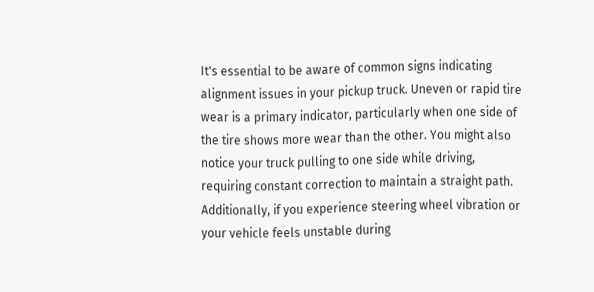It's essential to be aware of common signs indicating alignment issues in your pickup truck. Uneven or rapid tire wear is a primary indicator, particularly when one side of the tire shows more wear than the other. You might also notice your truck pulling to one side while driving, requiring constant correction to maintain a straight path. Additionally, if you experience steering wheel vibration or your vehicle feels unstable during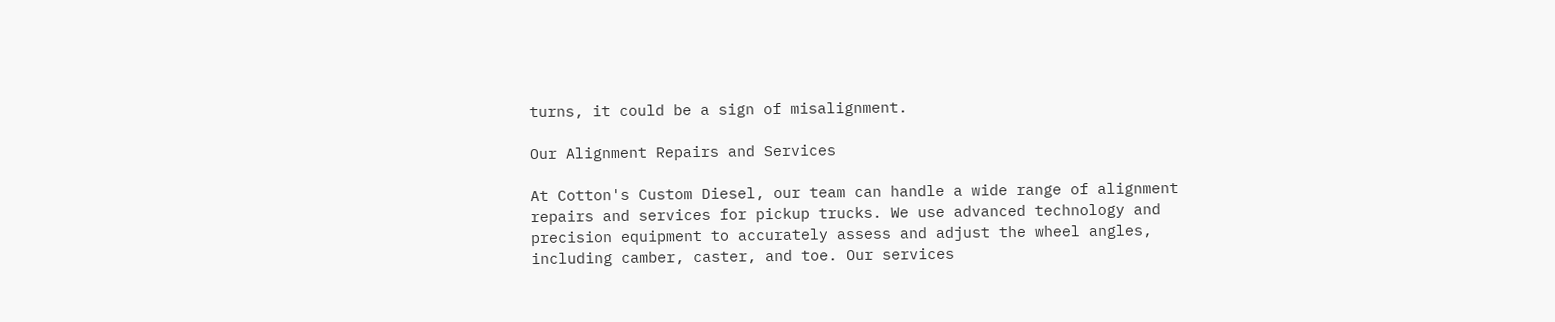turns, it could be a sign of misalignment.

Our Alignment Repairs and Services

At Cotton's Custom Diesel, our team can handle a wide range of alignment repairs and services for pickup trucks. We use advanced technology and precision equipment to accurately assess and adjust the wheel angles, including camber, caster, and toe. Our services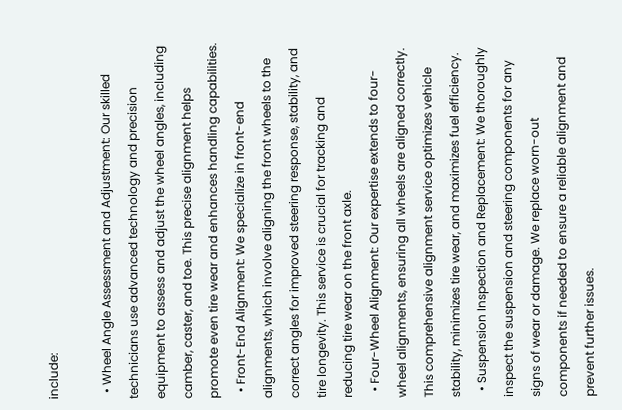include:

  • Wheel Angle Assessment and Adjustment: Our skilled technicians use advanced technology and precision equipment to assess and adjust the wheel angles, including camber, caster, and toe. This precise alignment helps promote even tire wear and enhances handling capabilities.
  • Front-End Alignment: We specialize in front-end alignments, which involve aligning the front wheels to the correct angles for improved steering response, stability, and tire longevity. This service is crucial for tracking and reducing tire wear on the front axle.
  • Four-Wheel Alignment: Our expertise extends to four-wheel alignments, ensuring all wheels are aligned correctly. This comprehensive alignment service optimizes vehicle stability, minimizes tire wear, and maximizes fuel efficiency.
  • Suspension Inspection and Replacement: We thoroughly inspect the suspension and steering components for any signs of wear or damage. We replace worn-out components if needed to ensure a reliable alignment and prevent further issues.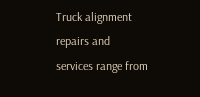Truck alignment repairs and services range from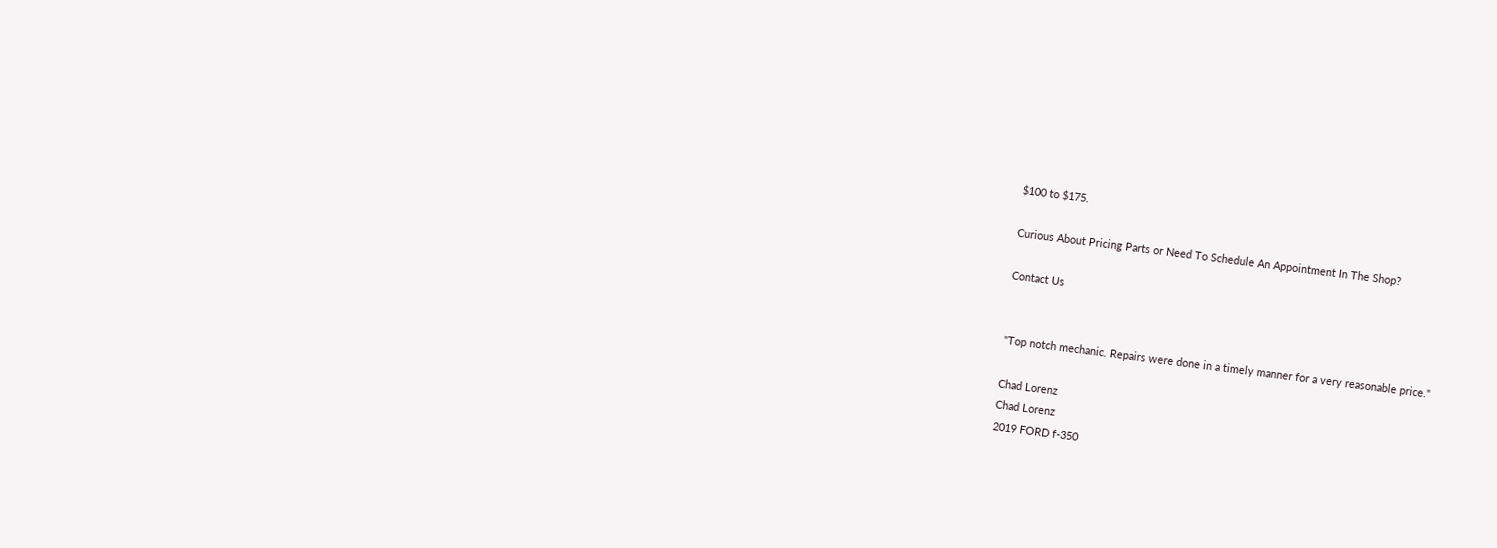$100 to $175.

Curious About Pricing Parts or Need To Schedule An Appointment In The Shop?

Contact Us


"Top notch mechanic. Repairs were done in a timely manner for a very reasonable price."

Chad Lorenz
Chad Lorenz
2019 FORD f-350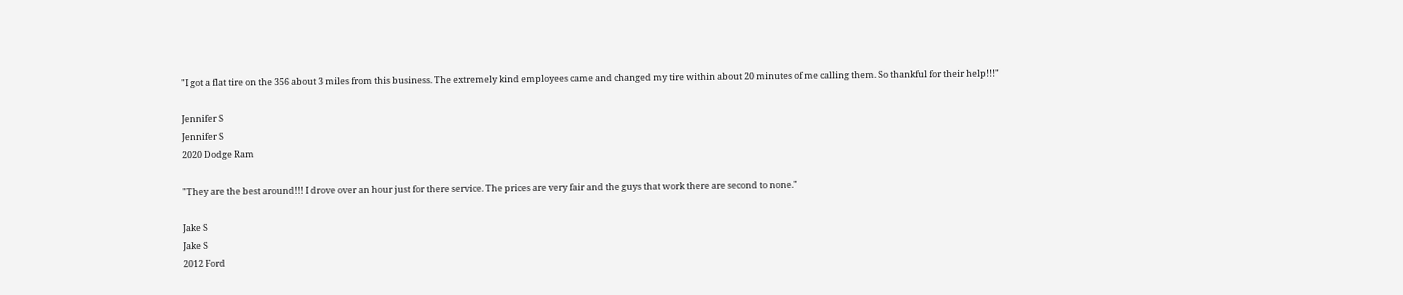"I got a flat tire on the 356 about 3 miles from this business. The extremely kind employees came and changed my tire within about 20 minutes of me calling them. So thankful for their help!!!"

Jennifer S
Jennifer S
2020 Dodge Ram

"They are the best around!!! I drove over an hour just for there service. The prices are very fair and the guys that work there are second to none."

Jake S
Jake S
2012 Ford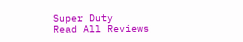Super Duty
Read All Reviews